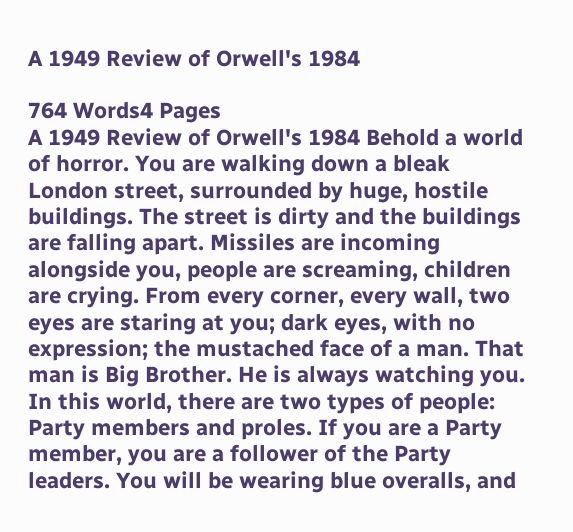A 1949 Review of Orwell's 1984

764 Words4 Pages
A 1949 Review of Orwell's 1984 Behold a world of horror. You are walking down a bleak London street, surrounded by huge, hostile buildings. The street is dirty and the buildings are falling apart. Missiles are incoming alongside you, people are screaming, children are crying. From every corner, every wall, two eyes are staring at you; dark eyes, with no expression; the mustached face of a man. That man is Big Brother. He is always watching you. In this world, there are two types of people: Party members and proles. If you are a Party member, you are a follower of the Party leaders. You will be wearing blue overalls, and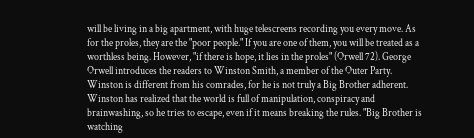will be living in a big apartment, with huge telescreens recording you every move. As for the proles, they are the "poor people." If you are one of them, you will be treated as a worthless being. However, "if there is hope, it lies in the proles" (Orwell 72). George Orwell introduces the readers to Winston Smith, a member of the Outer Party. Winston is different from his comrades, for he is not truly a Big Brother adherent. Winston has realized that the world is full of manipulation, conspiracy and brainwashing, so he tries to escape, even if it means breaking the rules. "Big Brother is watching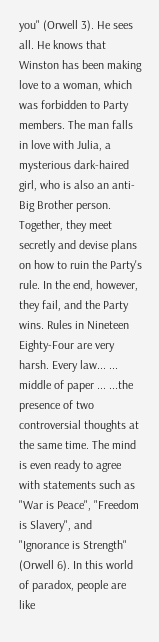you" (Orwell 3). He sees all. He knows that Winston has been making love to a woman, which was forbidden to Party members. The man falls in love with Julia, a mysterious dark-haired girl, who is also an anti-Big Brother person. Together, they meet secretly and devise plans on how to ruin the Party's rule. In the end, however, they fail, and the Party wins. Rules in Nineteen Eighty-Four are very harsh. Every law... ... middle of paper ... ...the presence of two controversial thoughts at the same time. The mind is even ready to agree with statements such as "War is Peace", "Freedom is Slavery", and "Ignorance is Strength" (Orwell 6). In this world of paradox, people are like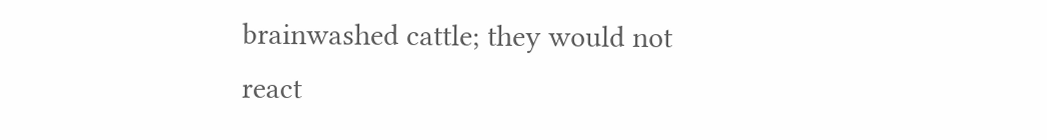brainwashed cattle; they would not react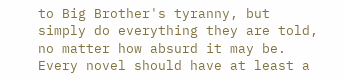to Big Brother's tyranny, but simply do everything they are told, no matter how absurd it may be. Every novel should have at least a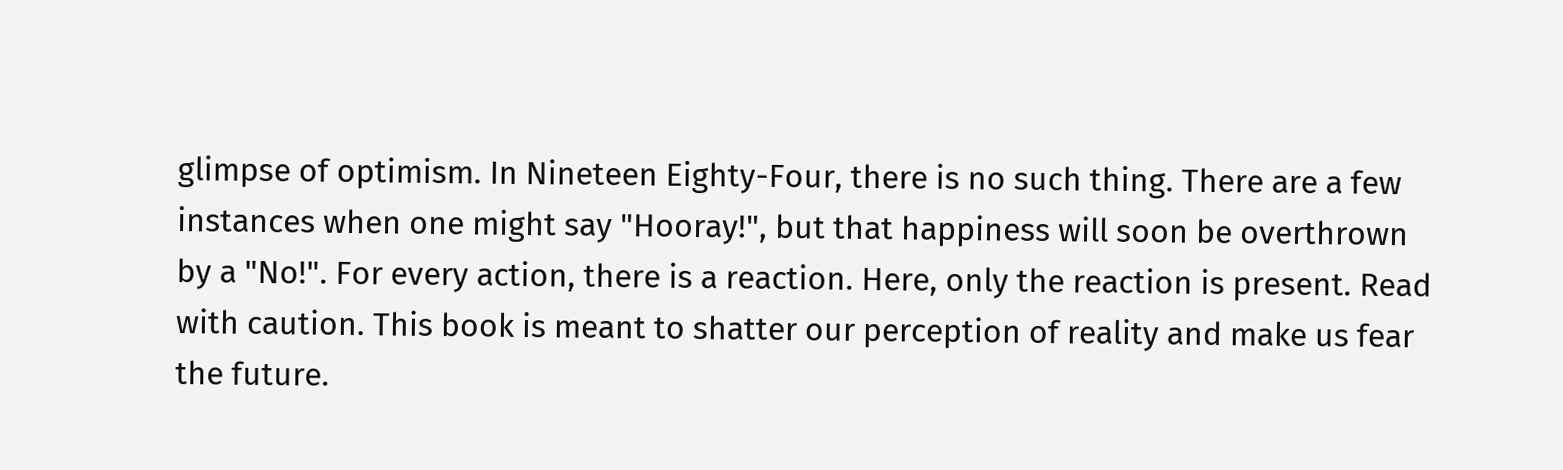glimpse of optimism. In Nineteen Eighty-Four, there is no such thing. There are a few instances when one might say "Hooray!", but that happiness will soon be overthrown by a "No!". For every action, there is a reaction. Here, only the reaction is present. Read with caution. This book is meant to shatter our perception of reality and make us fear the future.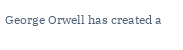George Orwell has created a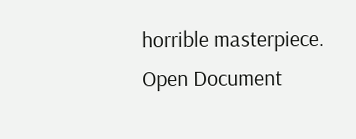horrible masterpiece.
Open Document